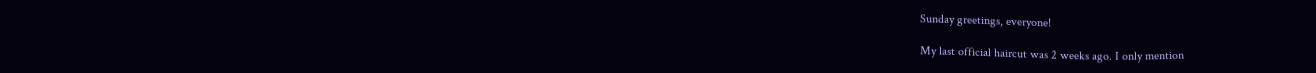Sunday greetings, everyone!

My last official haircut was 2 weeks ago. I only mention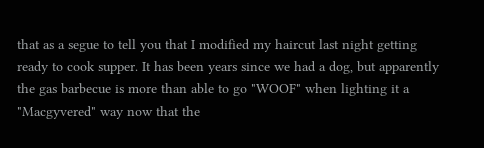that as a segue to tell you that I modified my haircut last night getting ready to cook supper. It has been years since we had a dog, but apparently the gas barbecue is more than able to go "WOOF" when lighting it a "Macgyvered" way now that the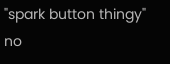"spark button thingy" no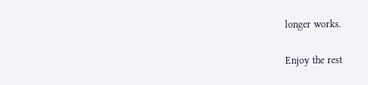longer works.

Enjoy the rest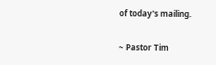of today's mailing.

~ Pastor Tim